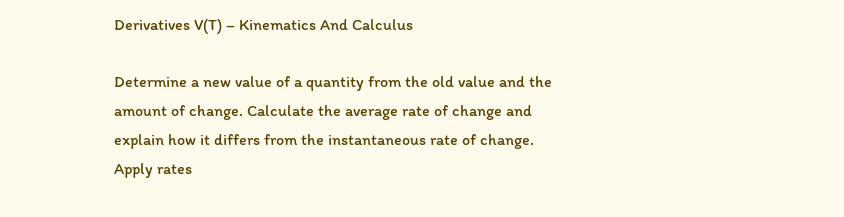Derivatives V(T) – Kinematics And Calculus

Determine a new value of a quantity from the old value and the amount of change. Calculate the average rate of change and explain how it differs from the instantaneous rate of change. Apply rates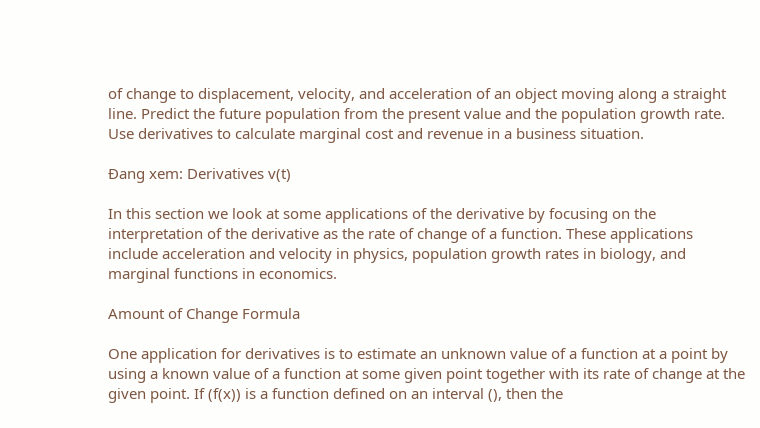of change to displacement, velocity, and acceleration of an object moving along a straight line. Predict the future population from the present value and the population growth rate. Use derivatives to calculate marginal cost and revenue in a business situation.

Đang xem: Derivatives v(t)

In this section we look at some applications of the derivative by focusing on the interpretation of the derivative as the rate of change of a function. These applications include acceleration and velocity in physics, population growth rates in biology, and marginal functions in economics.

Amount of Change Formula

One application for derivatives is to estimate an unknown value of a function at a point by using a known value of a function at some given point together with its rate of change at the given point. If (f(x)) is a function defined on an interval (), then the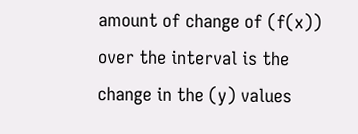amount of change of (f(x)) over the interval is the change in the (y) values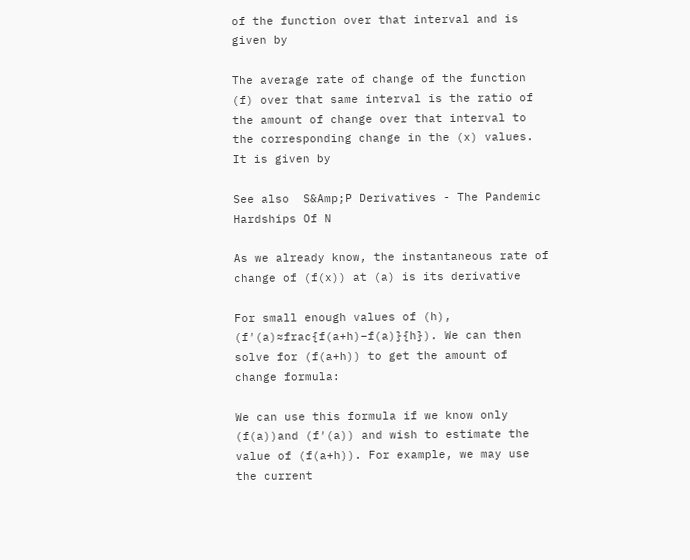of the function over that interval and is given by

The average rate of change of the function (f) over that same interval is the ratio of the amount of change over that interval to the corresponding change in the (x) values. It is given by

See also  S&Amp;P Derivatives - The Pandemic Hardships Of N

As we already know, the instantaneous rate of change of (f(x)) at (a) is its derivative

For small enough values of (h), (f′(a)≈frac{f(a+h)−f(a)}{h}). We can then solve for (f(a+h)) to get the amount of change formula:

We can use this formula if we know only (f(a))and (f′(a)) and wish to estimate the value of (f(a+h)). For example, we may use the current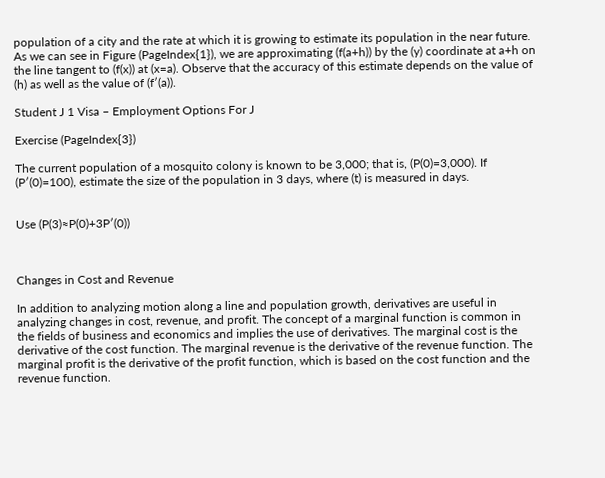population of a city and the rate at which it is growing to estimate its population in the near future. As we can see in Figure (PageIndex{1}), we are approximating (f(a+h)) by the (y) coordinate at a+h on the line tangent to (f(x)) at (x=a). Observe that the accuracy of this estimate depends on the value of (h) as well as the value of (f′(a)).

Student J 1 Visa – Employment Options For J

Exercise (PageIndex{3})

The current population of a mosquito colony is known to be 3,000; that is, (P(0)=3,000). If (P′(0)=100), estimate the size of the population in 3 days, where (t) is measured in days.


Use (P(3)≈P(0)+3P′(0))



Changes in Cost and Revenue

In addition to analyzing motion along a line and population growth, derivatives are useful in analyzing changes in cost, revenue, and profit. The concept of a marginal function is common in the fields of business and economics and implies the use of derivatives. The marginal cost is the derivative of the cost function. The marginal revenue is the derivative of the revenue function. The marginal profit is the derivative of the profit function, which is based on the cost function and the revenue function.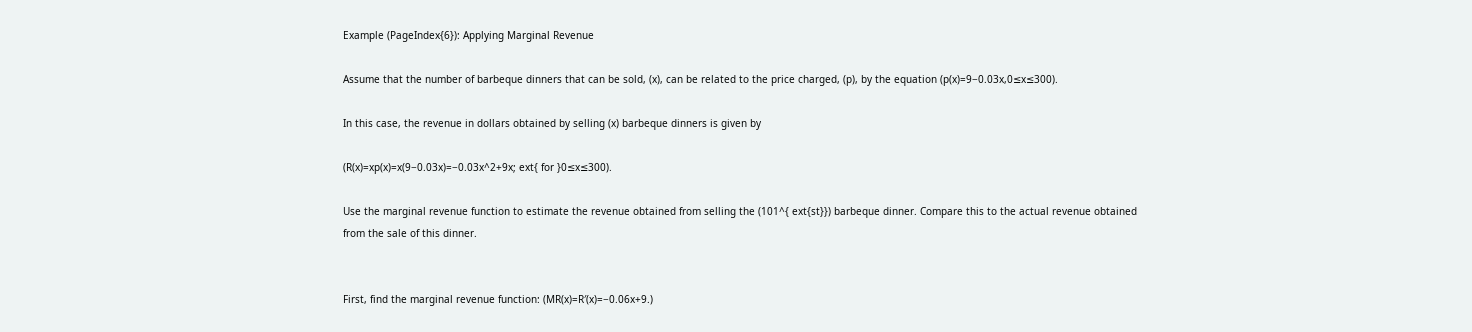Example (PageIndex{6}): Applying Marginal Revenue

Assume that the number of barbeque dinners that can be sold, (x), can be related to the price charged, (p), by the equation (p(x)=9−0.03x,0≤x≤300).

In this case, the revenue in dollars obtained by selling (x) barbeque dinners is given by

(R(x)=xp(x)=x(9−0.03x)=−0.03x^2+9x; ext{ for }0≤x≤300).

Use the marginal revenue function to estimate the revenue obtained from selling the (101^{ ext{st}}) barbeque dinner. Compare this to the actual revenue obtained from the sale of this dinner.


First, find the marginal revenue function: (MR(x)=R′(x)=−0.06x+9.)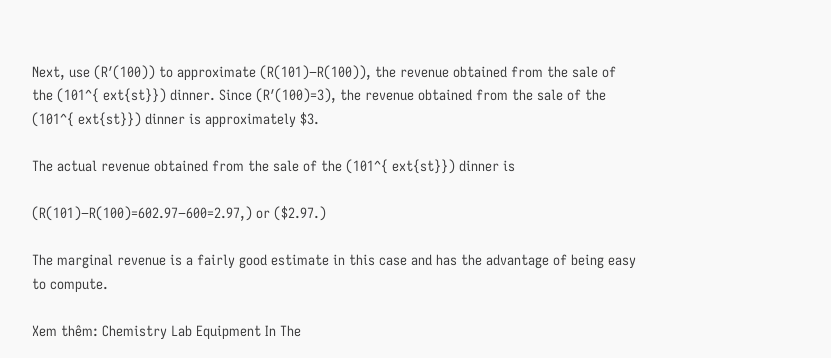Next, use (R′(100)) to approximate (R(101)−R(100)), the revenue obtained from the sale of the (101^{ ext{st}}) dinner. Since (R′(100)=3), the revenue obtained from the sale of the (101^{ ext{st}}) dinner is approximately $3.

The actual revenue obtained from the sale of the (101^{ ext{st}}) dinner is

(R(101)−R(100)=602.97−600=2.97,) or ($2.97.)

The marginal revenue is a fairly good estimate in this case and has the advantage of being easy to compute.

Xem thêm: Chemistry Lab Equipment In The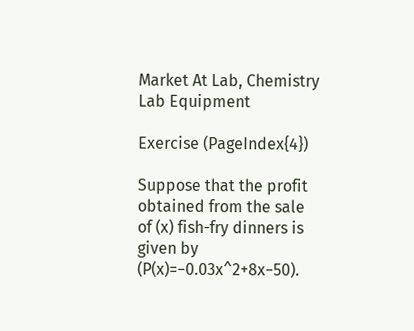Market At Lab, Chemistry Lab Equipment

Exercise (PageIndex{4})

Suppose that the profit obtained from the sale of (x) fish-fry dinners is given by (P(x)=−0.03x^2+8x−50).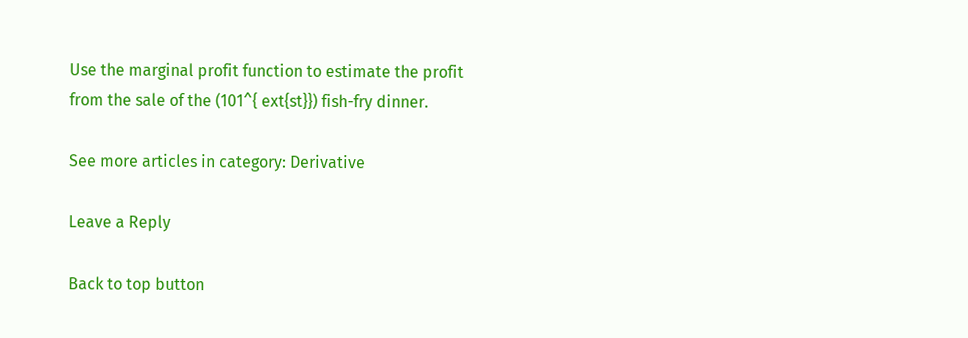Use the marginal profit function to estimate the profit from the sale of the (101^{ ext{st}}) fish-fry dinner.

See more articles in category: Derivative

Leave a Reply

Back to top button